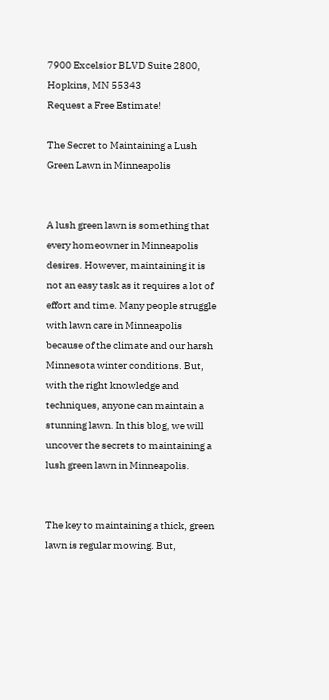7900 Excelsior BLVD Suite 2800, Hopkins, MN 55343
Request a Free Estimate!

The Secret to Maintaining a Lush Green Lawn in Minneapolis


A lush green lawn is something that every homeowner in Minneapolis desires. However, maintaining it is not an easy task as it requires a lot of effort and time. Many people struggle with lawn care in Minneapolis because of the climate and our harsh Minnesota winter conditions. But, with the right knowledge and techniques, anyone can maintain a stunning lawn. In this blog, we will uncover the secrets to maintaining a lush green lawn in Minneapolis.


The key to maintaining a thick, green lawn is regular mowing. But,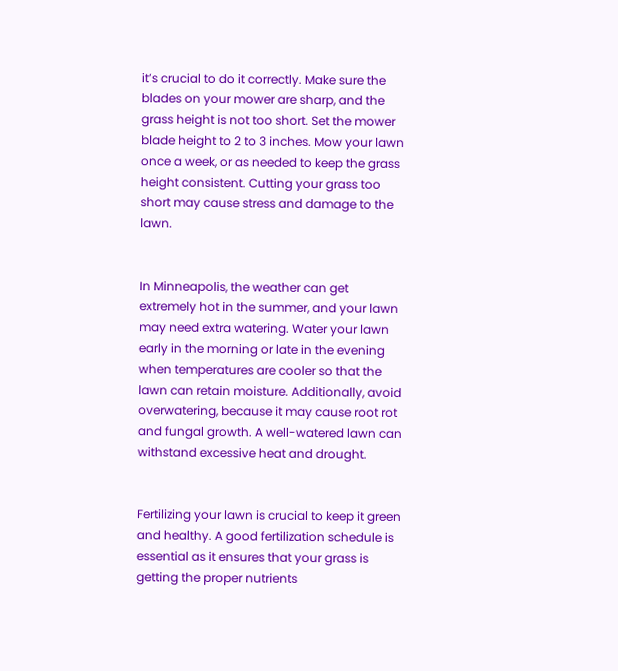it’s crucial to do it correctly. Make sure the blades on your mower are sharp, and the grass height is not too short. Set the mower blade height to 2 to 3 inches. Mow your lawn once a week, or as needed to keep the grass height consistent. Cutting your grass too short may cause stress and damage to the lawn.


In Minneapolis, the weather can get extremely hot in the summer, and your lawn may need extra watering. Water your lawn early in the morning or late in the evening when temperatures are cooler so that the lawn can retain moisture. Additionally, avoid overwatering, because it may cause root rot and fungal growth. A well-watered lawn can withstand excessive heat and drought.


Fertilizing your lawn is crucial to keep it green and healthy. A good fertilization schedule is essential as it ensures that your grass is getting the proper nutrients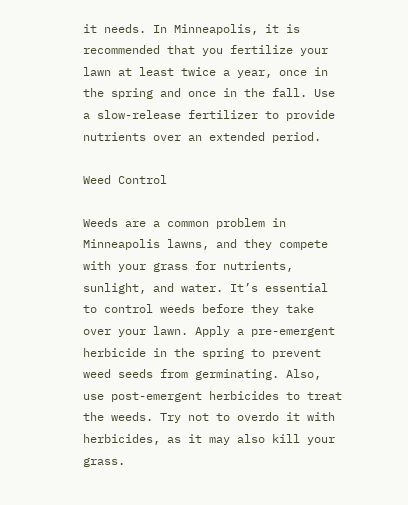it needs. In Minneapolis, it is recommended that you fertilize your lawn at least twice a year, once in the spring and once in the fall. Use a slow-release fertilizer to provide nutrients over an extended period.

Weed Control

Weeds are a common problem in Minneapolis lawns, and they compete with your grass for nutrients, sunlight, and water. It’s essential to control weeds before they take over your lawn. Apply a pre-emergent herbicide in the spring to prevent weed seeds from germinating. Also, use post-emergent herbicides to treat the weeds. Try not to overdo it with herbicides, as it may also kill your grass.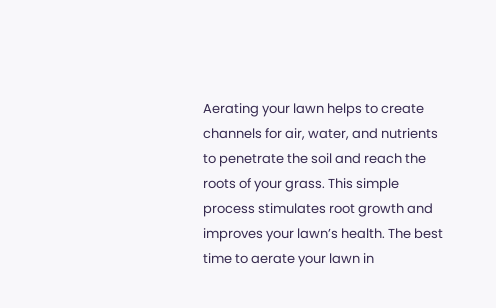Aerating your lawn helps to create channels for air, water, and nutrients to penetrate the soil and reach the roots of your grass. This simple process stimulates root growth and improves your lawn’s health. The best time to aerate your lawn in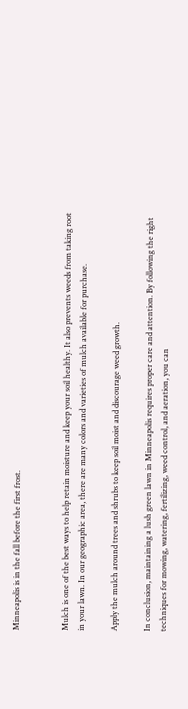Minneapolis is in the fall before the first frost.


Mulch is one of the best ways to help retain moisture and keep your soil healthy. It also prevents weeds from taking root in your lawn. In our geographic area, there are many colors and varieties of mulch available for purchase.

Apply the mulch around trees and shrubs to keep soil moist and discourage weed growth.

In conclusion, maintaining a lush green lawn in Minneapolis requires proper care and attention. By following the right techniques for mowing, watering, fertilizing, weed control, and aeration, you can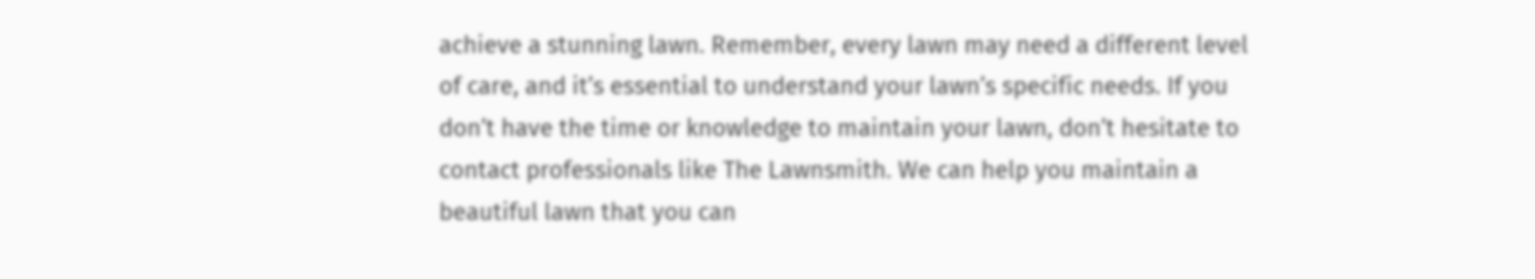achieve a stunning lawn. Remember, every lawn may need a different level of care, and it’s essential to understand your lawn’s specific needs. If you don’t have the time or knowledge to maintain your lawn, don’t hesitate to contact professionals like The Lawnsmith. We can help you maintain a beautiful lawn that you can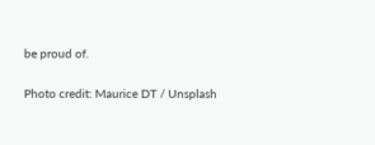be proud of.

Photo credit: Maurice DT / Unsplash